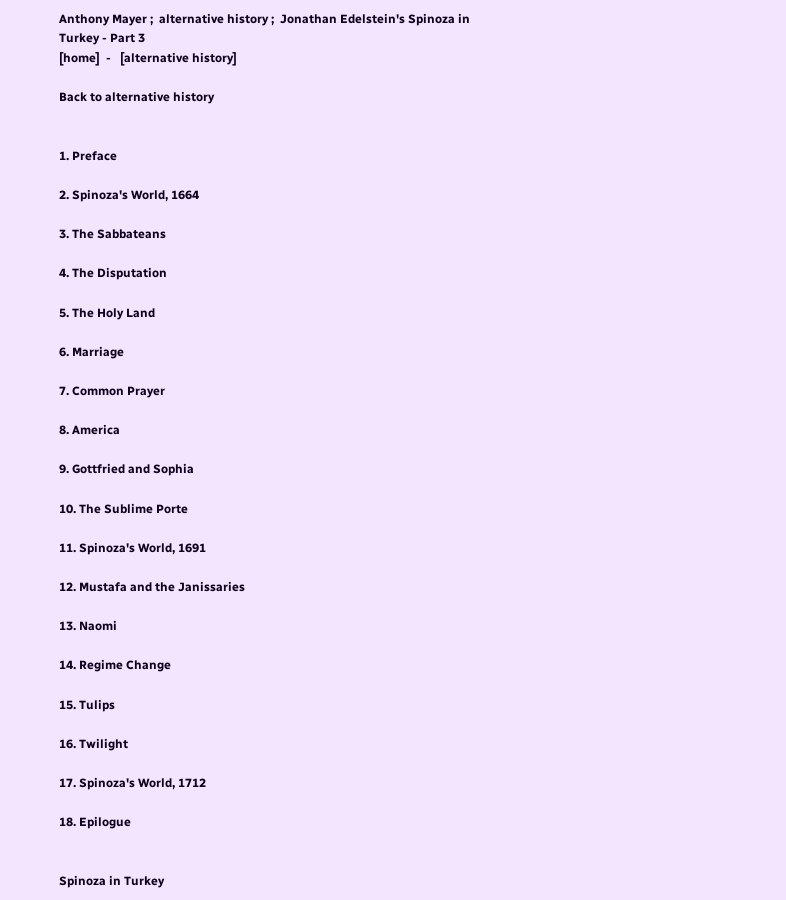Anthony Mayer ;  alternative history ;  Jonathan Edelstein's Spinoza in Turkey - Part 3
[home]  -   [alternative history]

Back to alternative history


1. Preface

2. Spinoza's World, 1664

3. The Sabbateans

4. The Disputation

5. The Holy Land

6. Marriage

7. Common Prayer

8. America

9. Gottfried and Sophia

10. The Sublime Porte

11. Spinoza's World, 1691

12. Mustafa and the Janissaries

13. Naomi

14. Regime Change

15. Tulips

16. Twilight

17. Spinoza's World, 1712

18. Epilogue


Spinoza in Turkey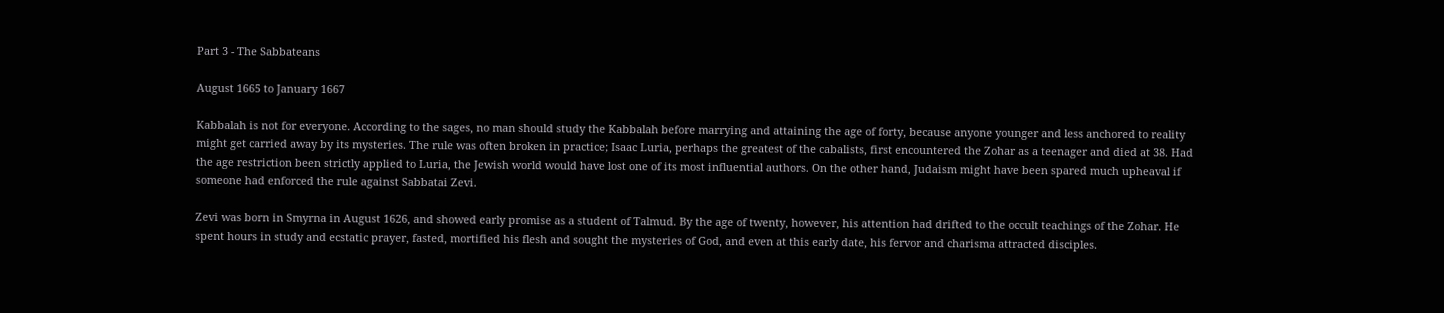Part 3 - The Sabbateans

August 1665 to January 1667

Kabbalah is not for everyone. According to the sages, no man should study the Kabbalah before marrying and attaining the age of forty, because anyone younger and less anchored to reality might get carried away by its mysteries. The rule was often broken in practice; Isaac Luria, perhaps the greatest of the cabalists, first encountered the Zohar as a teenager and died at 38. Had the age restriction been strictly applied to Luria, the Jewish world would have lost one of its most influential authors. On the other hand, Judaism might have been spared much upheaval if someone had enforced the rule against Sabbatai Zevi.

Zevi was born in Smyrna in August 1626, and showed early promise as a student of Talmud. By the age of twenty, however, his attention had drifted to the occult teachings of the Zohar. He spent hours in study and ecstatic prayer, fasted, mortified his flesh and sought the mysteries of God, and even at this early date, his fervor and charisma attracted disciples.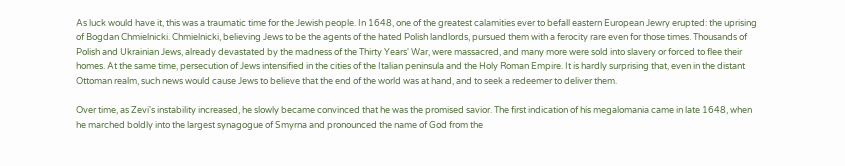As luck would have it, this was a traumatic time for the Jewish people. In 1648, one of the greatest calamities ever to befall eastern European Jewry erupted: the uprising of Bogdan Chmielnicki. Chmielnicki, believing Jews to be the agents of the hated Polish landlords, pursued them with a ferocity rare even for those times. Thousands of Polish and Ukrainian Jews, already devastated by the madness of the Thirty Years' War, were massacred, and many more were sold into slavery or forced to flee their homes. At the same time, persecution of Jews intensified in the cities of the Italian peninsula and the Holy Roman Empire. It is hardly surprising that, even in the distant Ottoman realm, such news would cause Jews to believe that the end of the world was at hand, and to seek a redeemer to deliver them.

Over time, as Zevi's instability increased, he slowly became convinced that he was the promised savior. The first indication of his megalomania came in late 1648, when he marched boldly into the largest synagogue of Smyrna and pronounced the name of God from the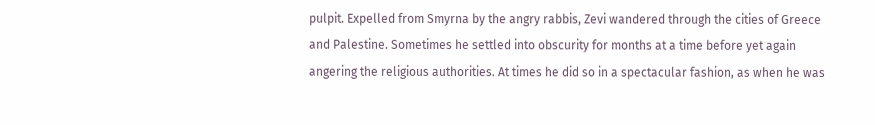pulpit. Expelled from Smyrna by the angry rabbis, Zevi wandered through the cities of Greece and Palestine. Sometimes he settled into obscurity for months at a time before yet again angering the religious authorities. At times he did so in a spectacular fashion, as when he was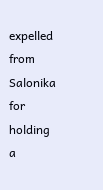expelled from Salonika for holding a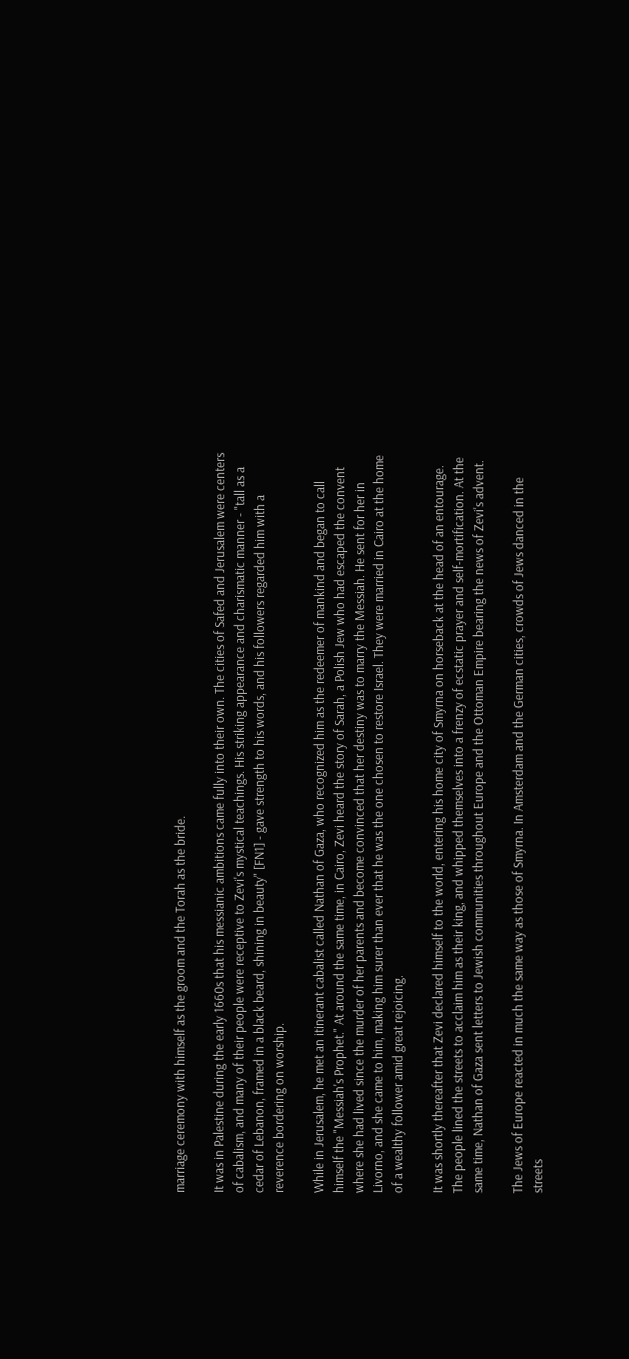marriage ceremony with himself as the groom and the Torah as the bride.

It was in Palestine during the early 1660s that his messianic ambitions came fully into their own. The cities of Safed and Jerusalem were centers of cabalism, and many of their people were receptive to Zevi's mystical teachings. His striking appearance and charismatic manner - "tall as a cedar of Lebanon, framed in a black beard, shining in beauty" [FN1] - gave strength to his words, and his followers regarded him with a reverence bordering on worship.

While in Jerusalem, he met an itinerant cabalist called Nathan of Gaza, who recognized him as the redeemer of mankind and began to call himself the "Messiah's Prophet." At around the same time, in Cairo, Zevi heard the story of Sarah, a Polish Jew who had escaped the convent where she had lived since the murder of her parents and become convinced that her destiny was to marry the Messiah. He sent for her in Livorno, and she came to him, making him surer than ever that he was the one chosen to restore Israel. They were married in Cairo at the home of a wealthy follower amid great rejoicing.

It was shortly thereafter that Zevi declared himself to the world, entering his home city of Smyrna on horseback at the head of an entourage. The people lined the streets to acclaim him as their king, and whipped themselves into a frenzy of ecstatic prayer and self-mortification. At the same time, Nathan of Gaza sent letters to Jewish communities throughout Europe and the Ottoman Empire bearing the news of Zevi's advent.

The Jews of Europe reacted in much the same way as those of Smyrna. In Amsterdam and the German cities, crowds of Jews danced in the streets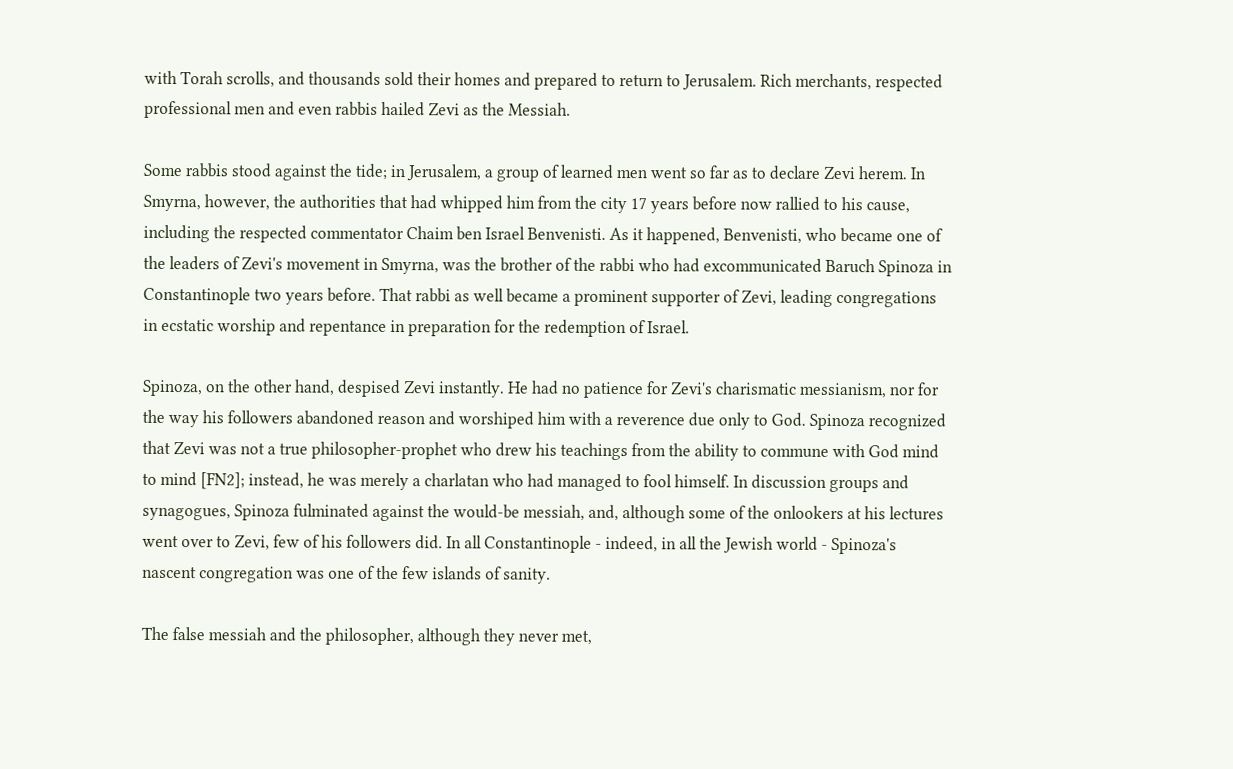with Torah scrolls, and thousands sold their homes and prepared to return to Jerusalem. Rich merchants, respected professional men and even rabbis hailed Zevi as the Messiah.

Some rabbis stood against the tide; in Jerusalem, a group of learned men went so far as to declare Zevi herem. In Smyrna, however, the authorities that had whipped him from the city 17 years before now rallied to his cause, including the respected commentator Chaim ben Israel Benvenisti. As it happened, Benvenisti, who became one of the leaders of Zevi's movement in Smyrna, was the brother of the rabbi who had excommunicated Baruch Spinoza in Constantinople two years before. That rabbi as well became a prominent supporter of Zevi, leading congregations in ecstatic worship and repentance in preparation for the redemption of Israel.

Spinoza, on the other hand, despised Zevi instantly. He had no patience for Zevi's charismatic messianism, nor for the way his followers abandoned reason and worshiped him with a reverence due only to God. Spinoza recognized that Zevi was not a true philosopher-prophet who drew his teachings from the ability to commune with God mind to mind [FN2]; instead, he was merely a charlatan who had managed to fool himself. In discussion groups and synagogues, Spinoza fulminated against the would-be messiah, and, although some of the onlookers at his lectures went over to Zevi, few of his followers did. In all Constantinople - indeed, in all the Jewish world - Spinoza's nascent congregation was one of the few islands of sanity.

The false messiah and the philosopher, although they never met,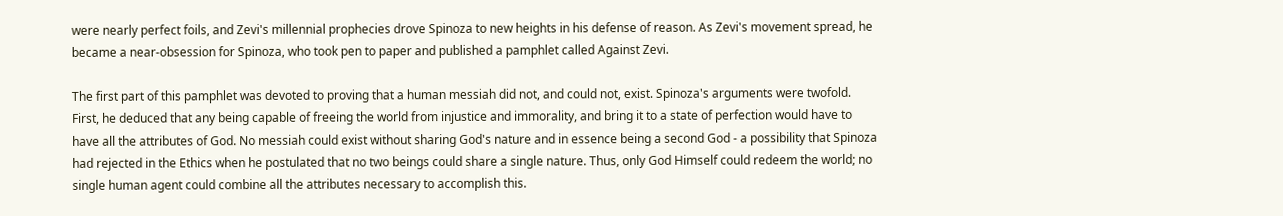were nearly perfect foils, and Zevi's millennial prophecies drove Spinoza to new heights in his defense of reason. As Zevi's movement spread, he became a near-obsession for Spinoza, who took pen to paper and published a pamphlet called Against Zevi.

The first part of this pamphlet was devoted to proving that a human messiah did not, and could not, exist. Spinoza's arguments were twofold. First, he deduced that any being capable of freeing the world from injustice and immorality, and bring it to a state of perfection would have to have all the attributes of God. No messiah could exist without sharing God's nature and in essence being a second God - a possibility that Spinoza had rejected in the Ethics when he postulated that no two beings could share a single nature. Thus, only God Himself could redeem the world; no single human agent could combine all the attributes necessary to accomplish this.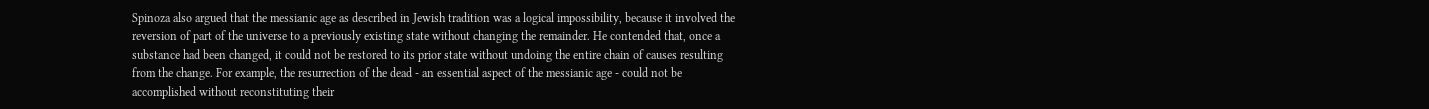Spinoza also argued that the messianic age as described in Jewish tradition was a logical impossibility, because it involved the reversion of part of the universe to a previously existing state without changing the remainder. He contended that, once a substance had been changed, it could not be restored to its prior state without undoing the entire chain of causes resulting from the change. For example, the resurrection of the dead - an essential aspect of the messianic age - could not be accomplished without reconstituting their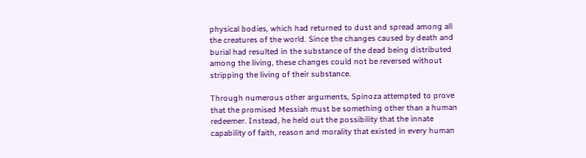physical bodies, which had returned to dust and spread among all the creatures of the world. Since the changes caused by death and burial had resulted in the substance of the dead being distributed among the living, these changes could not be reversed without stripping the living of their substance.

Through numerous other arguments, Spinoza attempted to prove that the promised Messiah must be something other than a human redeemer. Instead, he held out the possibility that the innate capability of faith, reason and morality that existed in every human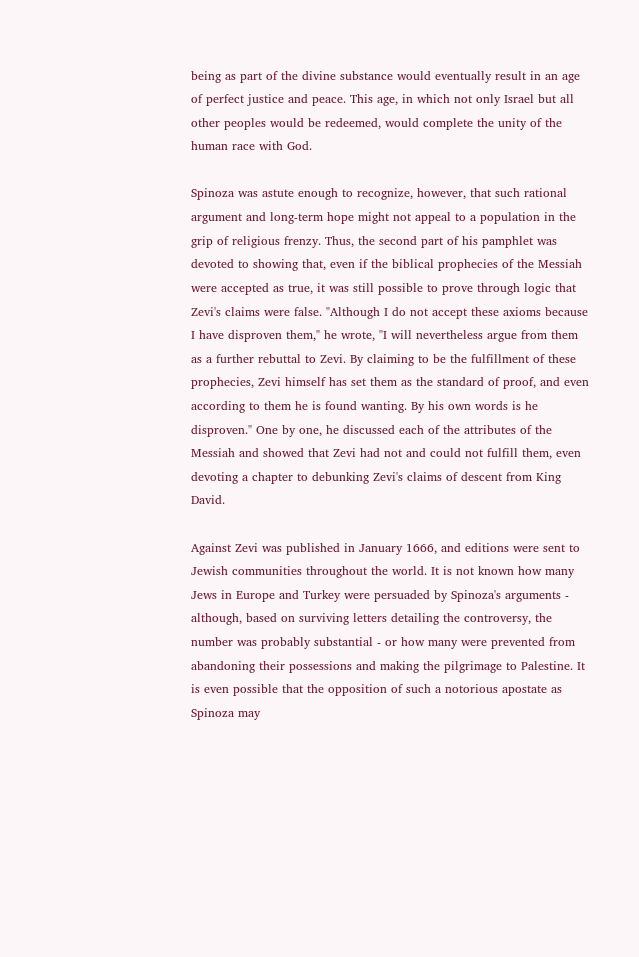being as part of the divine substance would eventually result in an age of perfect justice and peace. This age, in which not only Israel but all other peoples would be redeemed, would complete the unity of the human race with God.

Spinoza was astute enough to recognize, however, that such rational argument and long-term hope might not appeal to a population in the grip of religious frenzy. Thus, the second part of his pamphlet was devoted to showing that, even if the biblical prophecies of the Messiah were accepted as true, it was still possible to prove through logic that Zevi's claims were false. "Although I do not accept these axioms because I have disproven them," he wrote, "I will nevertheless argue from them as a further rebuttal to Zevi. By claiming to be the fulfillment of these prophecies, Zevi himself has set them as the standard of proof, and even according to them he is found wanting. By his own words is he disproven." One by one, he discussed each of the attributes of the Messiah and showed that Zevi had not and could not fulfill them, even devoting a chapter to debunking Zevi's claims of descent from King David.

Against Zevi was published in January 1666, and editions were sent to Jewish communities throughout the world. It is not known how many Jews in Europe and Turkey were persuaded by Spinoza's arguments - although, based on surviving letters detailing the controversy, the number was probably substantial - or how many were prevented from abandoning their possessions and making the pilgrimage to Palestine. It is even possible that the opposition of such a notorious apostate as Spinoza may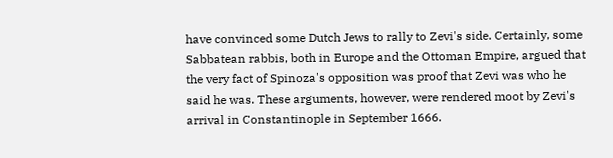have convinced some Dutch Jews to rally to Zevi's side. Certainly, some Sabbatean rabbis, both in Europe and the Ottoman Empire, argued that the very fact of Spinoza's opposition was proof that Zevi was who he said he was. These arguments, however, were rendered moot by Zevi's arrival in Constantinople in September 1666.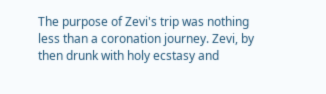The purpose of Zevi's trip was nothing less than a coronation journey. Zevi, by then drunk with holy ecstasy and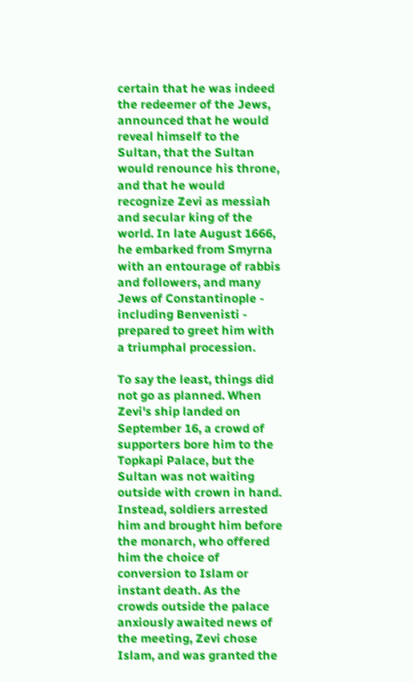certain that he was indeed the redeemer of the Jews, announced that he would reveal himself to the Sultan, that the Sultan would renounce his throne, and that he would recognize Zevi as messiah and secular king of the world. In late August 1666, he embarked from Smyrna with an entourage of rabbis and followers, and many Jews of Constantinople - including Benvenisti - prepared to greet him with a triumphal procession.

To say the least, things did not go as planned. When Zevi's ship landed on September 16, a crowd of supporters bore him to the Topkapi Palace, but the Sultan was not waiting outside with crown in hand. Instead, soldiers arrested him and brought him before the monarch, who offered him the choice of conversion to Islam or instant death. As the crowds outside the palace anxiously awaited news of the meeting, Zevi chose Islam, and was granted the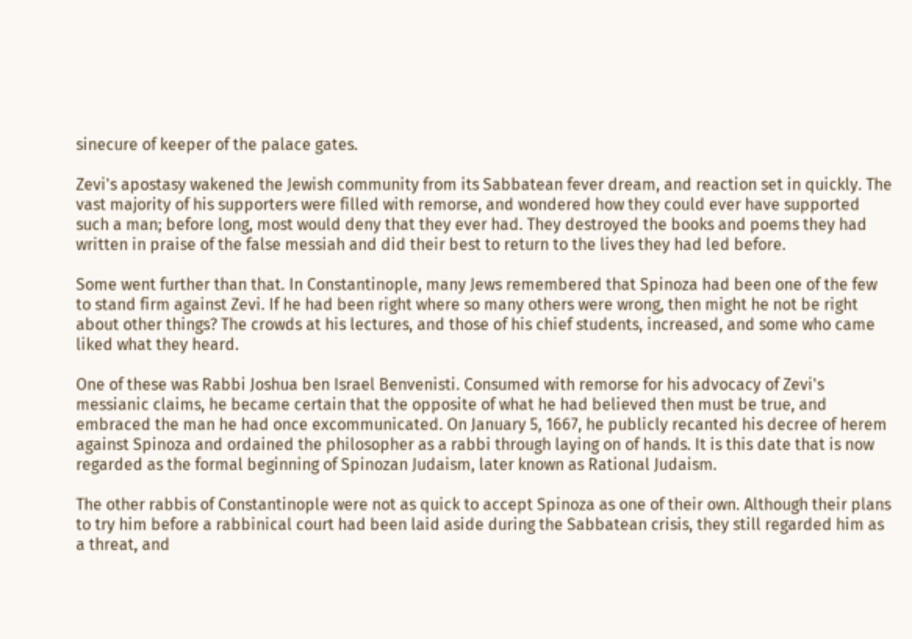sinecure of keeper of the palace gates.

Zevi's apostasy wakened the Jewish community from its Sabbatean fever dream, and reaction set in quickly. The vast majority of his supporters were filled with remorse, and wondered how they could ever have supported such a man; before long, most would deny that they ever had. They destroyed the books and poems they had written in praise of the false messiah and did their best to return to the lives they had led before.

Some went further than that. In Constantinople, many Jews remembered that Spinoza had been one of the few to stand firm against Zevi. If he had been right where so many others were wrong, then might he not be right about other things? The crowds at his lectures, and those of his chief students, increased, and some who came liked what they heard.

One of these was Rabbi Joshua ben Israel Benvenisti. Consumed with remorse for his advocacy of Zevi's messianic claims, he became certain that the opposite of what he had believed then must be true, and embraced the man he had once excommunicated. On January 5, 1667, he publicly recanted his decree of herem against Spinoza and ordained the philosopher as a rabbi through laying on of hands. It is this date that is now regarded as the formal beginning of Spinozan Judaism, later known as Rational Judaism.

The other rabbis of Constantinople were not as quick to accept Spinoza as one of their own. Although their plans to try him before a rabbinical court had been laid aside during the Sabbatean crisis, they still regarded him as a threat, and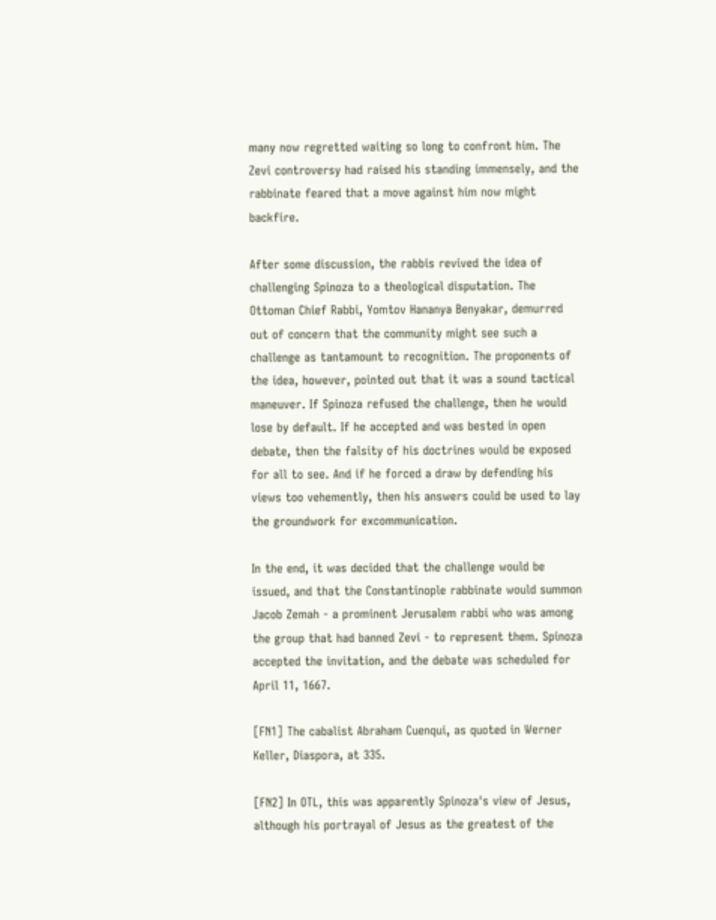many now regretted waiting so long to confront him. The Zevi controversy had raised his standing immensely, and the rabbinate feared that a move against him now might backfire.

After some discussion, the rabbis revived the idea of challenging Spinoza to a theological disputation. The Ottoman Chief Rabbi, Yomtov Hananya Benyakar, demurred out of concern that the community might see such a challenge as tantamount to recognition. The proponents of the idea, however, pointed out that it was a sound tactical maneuver. If Spinoza refused the challenge, then he would lose by default. If he accepted and was bested in open debate, then the falsity of his doctrines would be exposed for all to see. And if he forced a draw by defending his views too vehemently, then his answers could be used to lay the groundwork for excommunication.

In the end, it was decided that the challenge would be issued, and that the Constantinople rabbinate would summon Jacob Zemah - a prominent Jerusalem rabbi who was among the group that had banned Zevi - to represent them. Spinoza accepted the invitation, and the debate was scheduled for April 11, 1667.

[FN1] The cabalist Abraham Cuenqui, as quoted in Werner Keller, Diaspora, at 335.

[FN2] In OTL, this was apparently Spinoza's view of Jesus, although his portrayal of Jesus as the greatest of the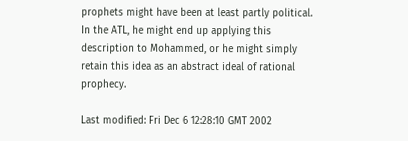prophets might have been at least partly political. In the ATL, he might end up applying this description to Mohammed, or he might simply retain this idea as an abstract ideal of rational prophecy.

Last modified: Fri Dec 6 12:28:10 GMT 2002